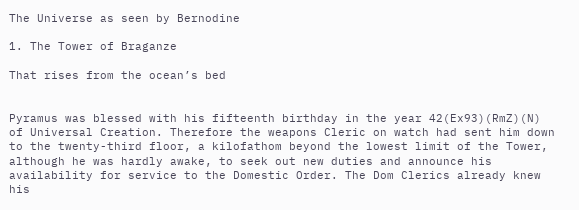The Universe as seen by Bernodine

1. The Tower of Braganze

That rises from the ocean’s bed


Pyramus was blessed with his fifteenth birthday in the year 42(Ex93)(RmZ)(N) of Universal Creation. Therefore the weapons Cleric on watch had sent him down to the twenty-third floor, a kilofathom beyond the lowest limit of the Tower, although he was hardly awake, to seek out new duties and announce his availability for service to the Domestic Order. The Dom Clerics already knew his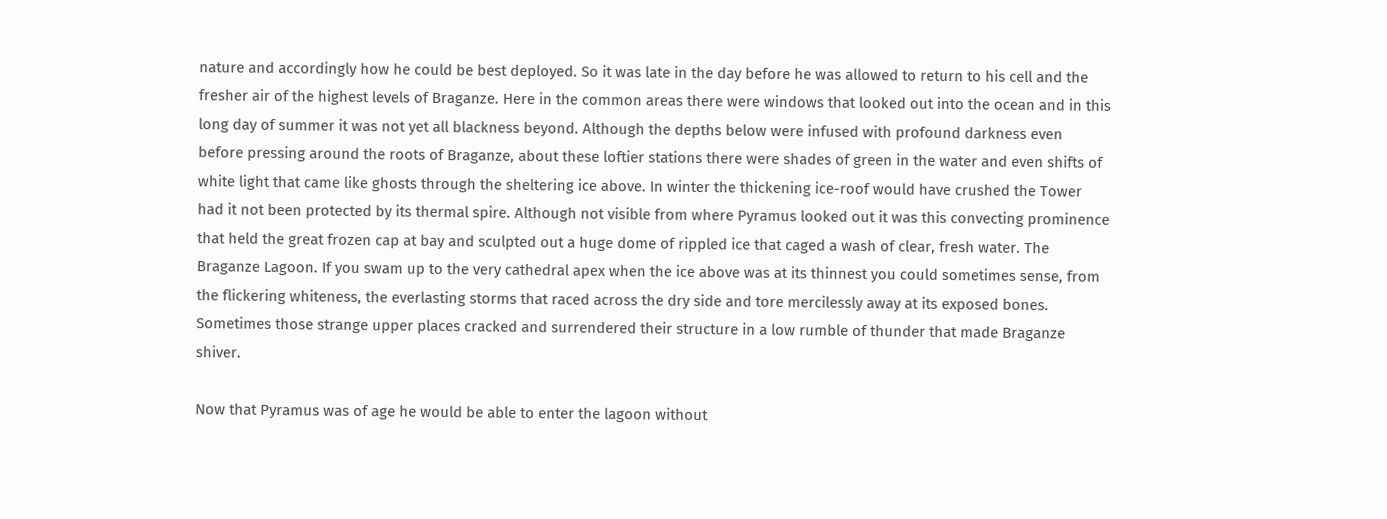nature and accordingly how he could be best deployed. So it was late in the day before he was allowed to return to his cell and the fresher air of the highest levels of Braganze. Here in the common areas there were windows that looked out into the ocean and in this long day of summer it was not yet all blackness beyond. Although the depths below were infused with profound darkness even before pressing around the roots of Braganze, about these loftier stations there were shades of green in the water and even shifts of white light that came like ghosts through the sheltering ice above. In winter the thickening ice-roof would have crushed the Tower had it not been protected by its thermal spire. Although not visible from where Pyramus looked out it was this convecting prominence that held the great frozen cap at bay and sculpted out a huge dome of rippled ice that caged a wash of clear, fresh water. The Braganze Lagoon. If you swam up to the very cathedral apex when the ice above was at its thinnest you could sometimes sense, from the flickering whiteness, the everlasting storms that raced across the dry side and tore mercilessly away at its exposed bones. Sometimes those strange upper places cracked and surrendered their structure in a low rumble of thunder that made Braganze shiver.

Now that Pyramus was of age he would be able to enter the lagoon without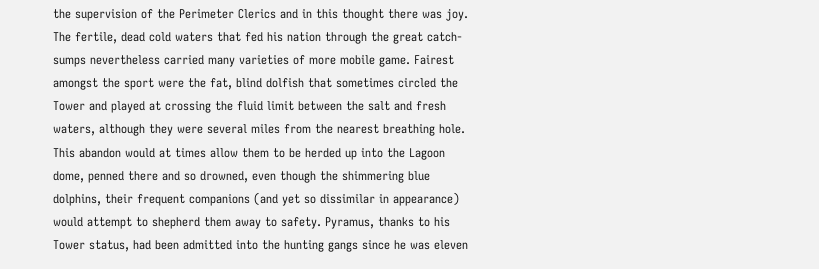the supervision of the Perimeter Clerics and in this thought there was joy. The fertile, dead cold waters that fed his nation through the great catch-sumps nevertheless carried many varieties of more mobile game. Fairest amongst the sport were the fat, blind dolfish that sometimes circled the Tower and played at crossing the fluid limit between the salt and fresh waters, although they were several miles from the nearest breathing hole. This abandon would at times allow them to be herded up into the Lagoon dome, penned there and so drowned, even though the shimmering blue dolphins, their frequent companions (and yet so dissimilar in appearance) would attempt to shepherd them away to safety. Pyramus, thanks to his Tower status, had been admitted into the hunting gangs since he was eleven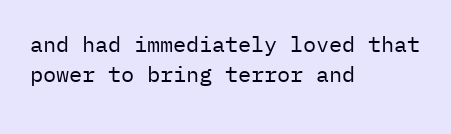and had immediately loved that power to bring terror and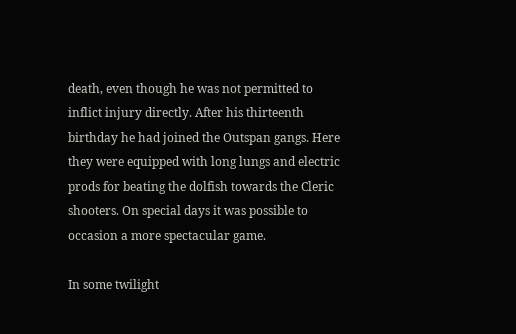death, even though he was not permitted to inflict injury directly. After his thirteenth birthday he had joined the Outspan gangs. Here they were equipped with long lungs and electric prods for beating the dolfish towards the Cleric shooters. On special days it was possible to occasion a more spectacular game.

In some twilight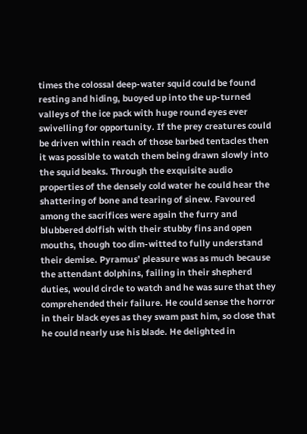times the colossal deep-water squid could be found resting and hiding, buoyed up into the up-turned valleys of the ice pack with huge round eyes ever swivelling for opportunity. If the prey creatures could be driven within reach of those barbed tentacles then it was possible to watch them being drawn slowly into the squid beaks. Through the exquisite audio properties of the densely cold water he could hear the shattering of bone and tearing of sinew. Favoured among the sacrifices were again the furry and blubbered dolfish with their stubby fins and open mouths, though too dim-witted to fully understand their demise. Pyramus’ pleasure was as much because the attendant dolphins, failing in their shepherd duties, would circle to watch and he was sure that they comprehended their failure. He could sense the horror in their black eyes as they swam past him, so close that he could nearly use his blade. He delighted in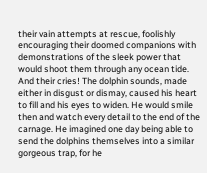their vain attempts at rescue, foolishly encouraging their doomed companions with demonstrations of the sleek power that would shoot them through any ocean tide. And their cries! The dolphin sounds, made either in disgust or dismay, caused his heart to fill and his eyes to widen. He would smile then and watch every detail to the end of the carnage. He imagined one day being able to send the dolphins themselves into a similar gorgeous trap, for he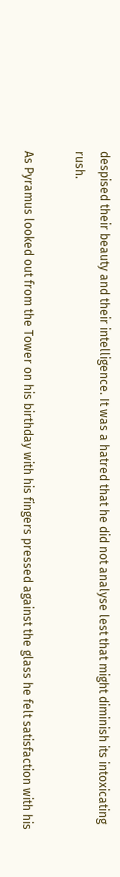despised their beauty and their intelligence. It was a hatred that he did not analyse lest that might diminish its intoxicating rush.

As Pyramus looked out from the Tower on his birthday with his fingers pressed against the glass he felt satisfaction with his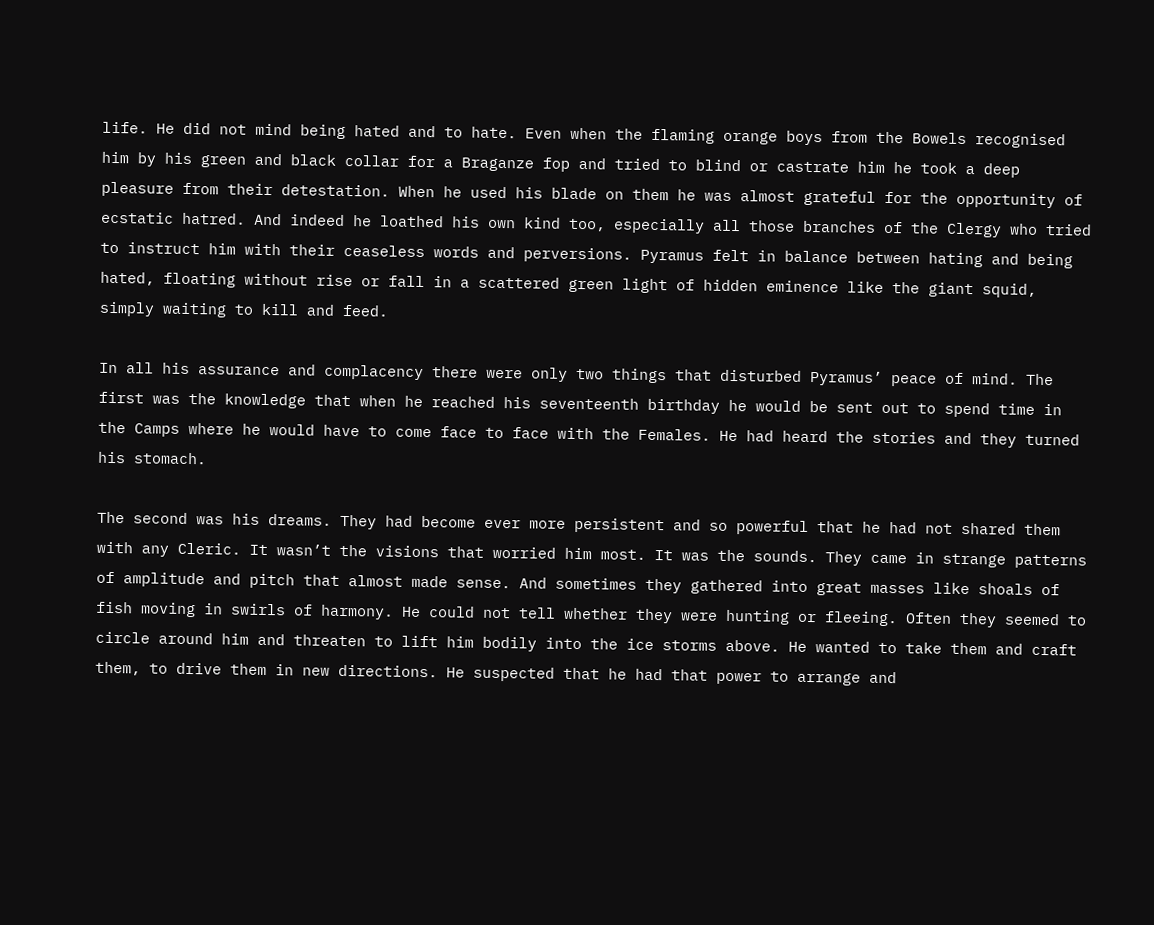life. He did not mind being hated and to hate. Even when the flaming orange boys from the Bowels recognised him by his green and black collar for a Braganze fop and tried to blind or castrate him he took a deep pleasure from their detestation. When he used his blade on them he was almost grateful for the opportunity of ecstatic hatred. And indeed he loathed his own kind too, especially all those branches of the Clergy who tried to instruct him with their ceaseless words and perversions. Pyramus felt in balance between hating and being hated, floating without rise or fall in a scattered green light of hidden eminence like the giant squid, simply waiting to kill and feed.

In all his assurance and complacency there were only two things that disturbed Pyramus’ peace of mind. The first was the knowledge that when he reached his seventeenth birthday he would be sent out to spend time in the Camps where he would have to come face to face with the Females. He had heard the stories and they turned his stomach.

The second was his dreams. They had become ever more persistent and so powerful that he had not shared them with any Cleric. It wasn’t the visions that worried him most. It was the sounds. They came in strange patterns of amplitude and pitch that almost made sense. And sometimes they gathered into great masses like shoals of fish moving in swirls of harmony. He could not tell whether they were hunting or fleeing. Often they seemed to circle around him and threaten to lift him bodily into the ice storms above. He wanted to take them and craft them, to drive them in new directions. He suspected that he had that power to arrange and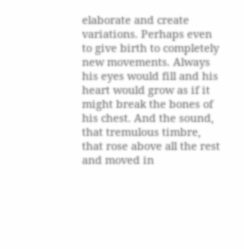elaborate and create variations. Perhaps even to give birth to completely new movements. Always his eyes would fill and his heart would grow as if it might break the bones of his chest. And the sound, that tremulous timbre, that rose above all the rest and moved in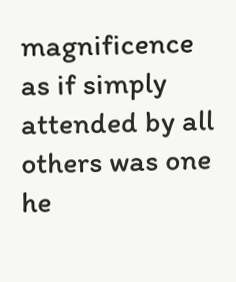magnificence as if simply attended by all others was one he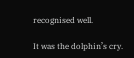recognised well.

It was the dolphin’s cry.